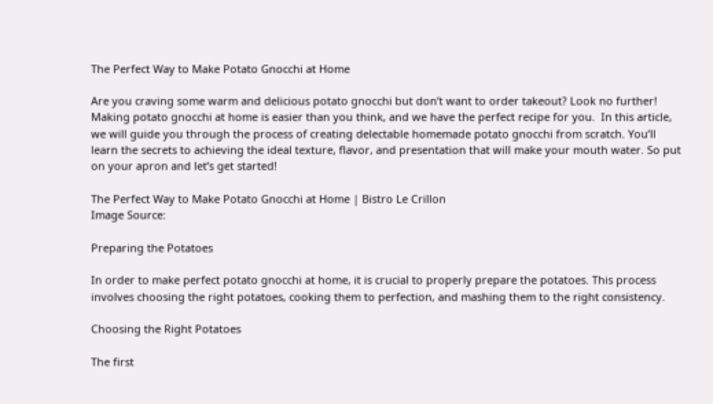The Perfect Way to Make Potato Gnocchi at Home

Are you craving some warm and delicious potato gnocchi but don’t want to order takeout? Look no further! Making potato gnocchi at home is easier than you think, and we have the perfect recipe for you.  In this article, we will guide you through the process of creating delectable homemade potato gnocchi from scratch. You’ll learn the secrets to achieving the ideal texture, flavor, and presentation that will make your mouth water. So put on your apron and let’s get started!

The Perfect Way to Make Potato Gnocchi at Home | Bistro Le Crillon
Image Source:

Preparing the Potatoes

In order to make perfect potato gnocchi at home, it is crucial to properly prepare the potatoes. This process involves choosing the right potatoes, cooking them to perfection, and mashing them to the right consistency.

Choosing the Right Potatoes

The first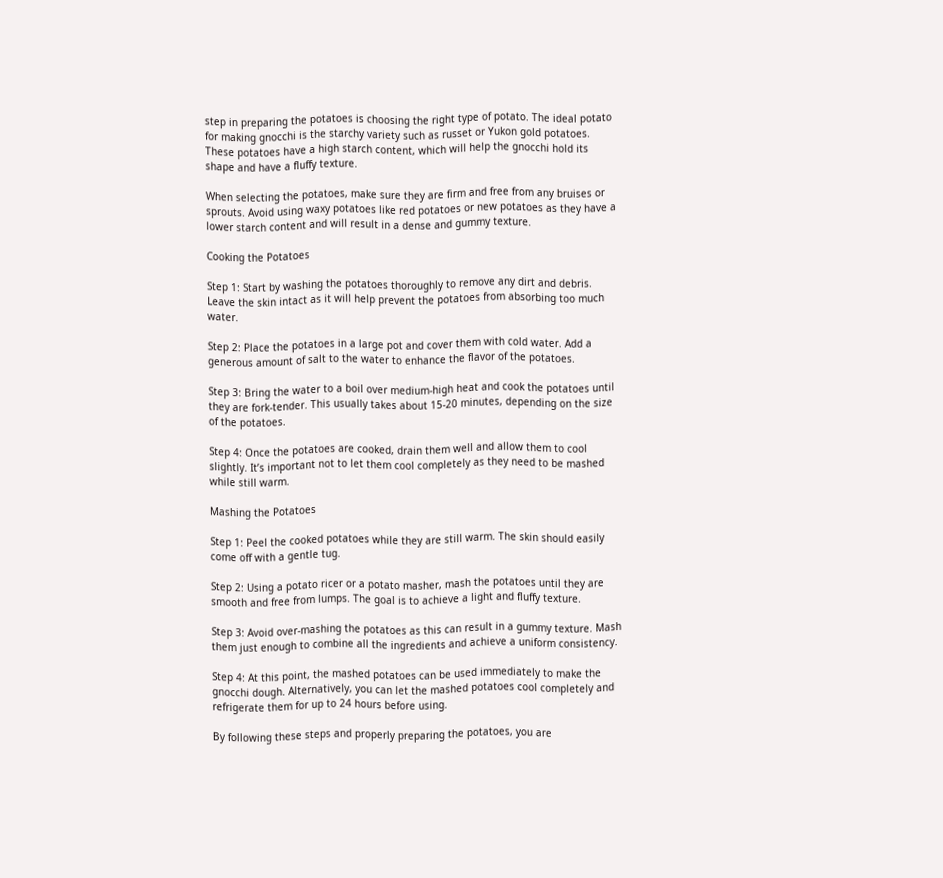step in preparing the potatoes is choosing the right type of potato. The ideal potato for making gnocchi is the starchy variety such as russet or Yukon gold potatoes. These potatoes have a high starch content, which will help the gnocchi hold its shape and have a fluffy texture.

When selecting the potatoes, make sure they are firm and free from any bruises or sprouts. Avoid using waxy potatoes like red potatoes or new potatoes as they have a lower starch content and will result in a dense and gummy texture.

Cooking the Potatoes

Step 1: Start by washing the potatoes thoroughly to remove any dirt and debris. Leave the skin intact as it will help prevent the potatoes from absorbing too much water.

Step 2: Place the potatoes in a large pot and cover them with cold water. Add a generous amount of salt to the water to enhance the flavor of the potatoes.

Step 3: Bring the water to a boil over medium-high heat and cook the potatoes until they are fork-tender. This usually takes about 15-20 minutes, depending on the size of the potatoes.

Step 4: Once the potatoes are cooked, drain them well and allow them to cool slightly. It’s important not to let them cool completely as they need to be mashed while still warm.

Mashing the Potatoes

Step 1: Peel the cooked potatoes while they are still warm. The skin should easily come off with a gentle tug.

Step 2: Using a potato ricer or a potato masher, mash the potatoes until they are smooth and free from lumps. The goal is to achieve a light and fluffy texture.

Step 3: Avoid over-mashing the potatoes as this can result in a gummy texture. Mash them just enough to combine all the ingredients and achieve a uniform consistency.

Step 4: At this point, the mashed potatoes can be used immediately to make the gnocchi dough. Alternatively, you can let the mashed potatoes cool completely and refrigerate them for up to 24 hours before using.

By following these steps and properly preparing the potatoes, you are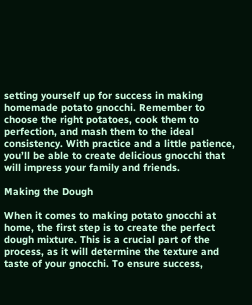setting yourself up for success in making homemade potato gnocchi. Remember to choose the right potatoes, cook them to perfection, and mash them to the ideal consistency. With practice and a little patience, you’ll be able to create delicious gnocchi that will impress your family and friends.

Making the Dough

When it comes to making potato gnocchi at home, the first step is to create the perfect dough mixture. This is a crucial part of the process, as it will determine the texture and taste of your gnocchi. To ensure success,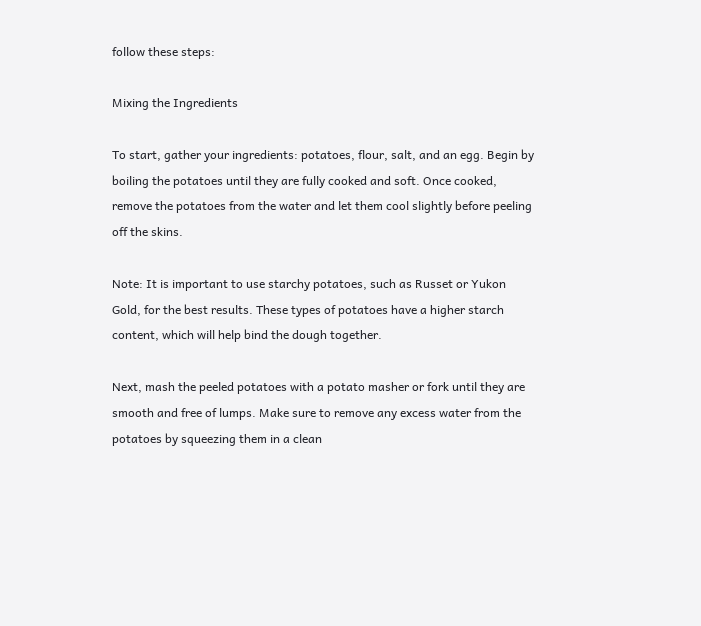follow these steps:

Mixing the Ingredients

To start, gather your ingredients: potatoes, flour, salt, and an egg. Begin by boiling the potatoes until they are fully cooked and soft. Once cooked, remove the potatoes from the water and let them cool slightly before peeling off the skins.

Note: It is important to use starchy potatoes, such as Russet or Yukon Gold, for the best results. These types of potatoes have a higher starch content, which will help bind the dough together.

Next, mash the peeled potatoes with a potato masher or fork until they are smooth and free of lumps. Make sure to remove any excess water from the potatoes by squeezing them in a clean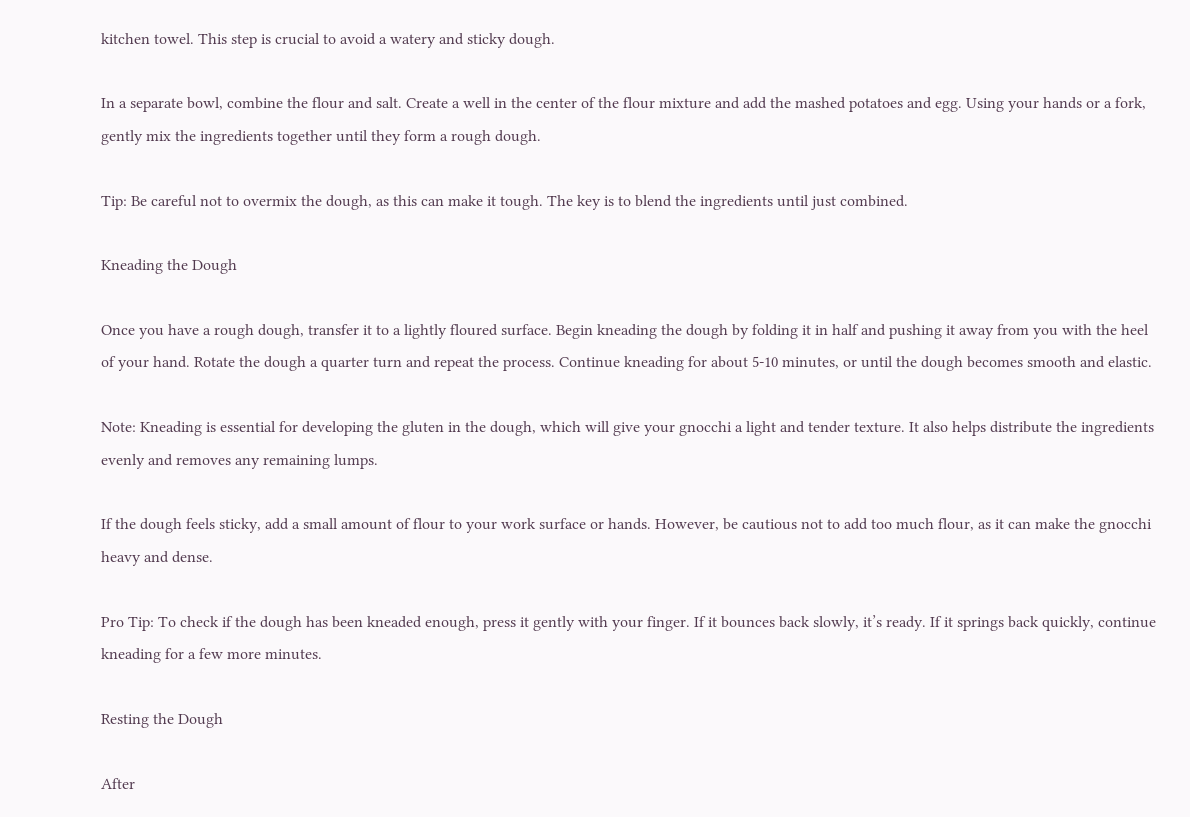kitchen towel. This step is crucial to avoid a watery and sticky dough.

In a separate bowl, combine the flour and salt. Create a well in the center of the flour mixture and add the mashed potatoes and egg. Using your hands or a fork, gently mix the ingredients together until they form a rough dough.

Tip: Be careful not to overmix the dough, as this can make it tough. The key is to blend the ingredients until just combined.

Kneading the Dough

Once you have a rough dough, transfer it to a lightly floured surface. Begin kneading the dough by folding it in half and pushing it away from you with the heel of your hand. Rotate the dough a quarter turn and repeat the process. Continue kneading for about 5-10 minutes, or until the dough becomes smooth and elastic.

Note: Kneading is essential for developing the gluten in the dough, which will give your gnocchi a light and tender texture. It also helps distribute the ingredients evenly and removes any remaining lumps.

If the dough feels sticky, add a small amount of flour to your work surface or hands. However, be cautious not to add too much flour, as it can make the gnocchi heavy and dense.

Pro Tip: To check if the dough has been kneaded enough, press it gently with your finger. If it bounces back slowly, it’s ready. If it springs back quickly, continue kneading for a few more minutes.

Resting the Dough

After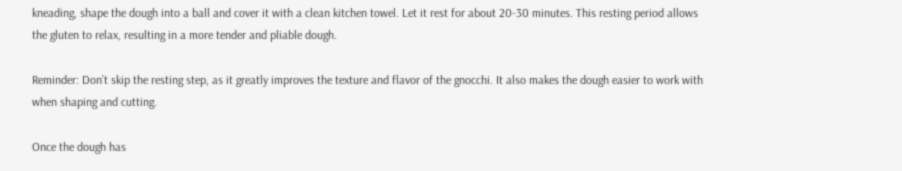kneading, shape the dough into a ball and cover it with a clean kitchen towel. Let it rest for about 20-30 minutes. This resting period allows the gluten to relax, resulting in a more tender and pliable dough.

Reminder: Don’t skip the resting step, as it greatly improves the texture and flavor of the gnocchi. It also makes the dough easier to work with when shaping and cutting.

Once the dough has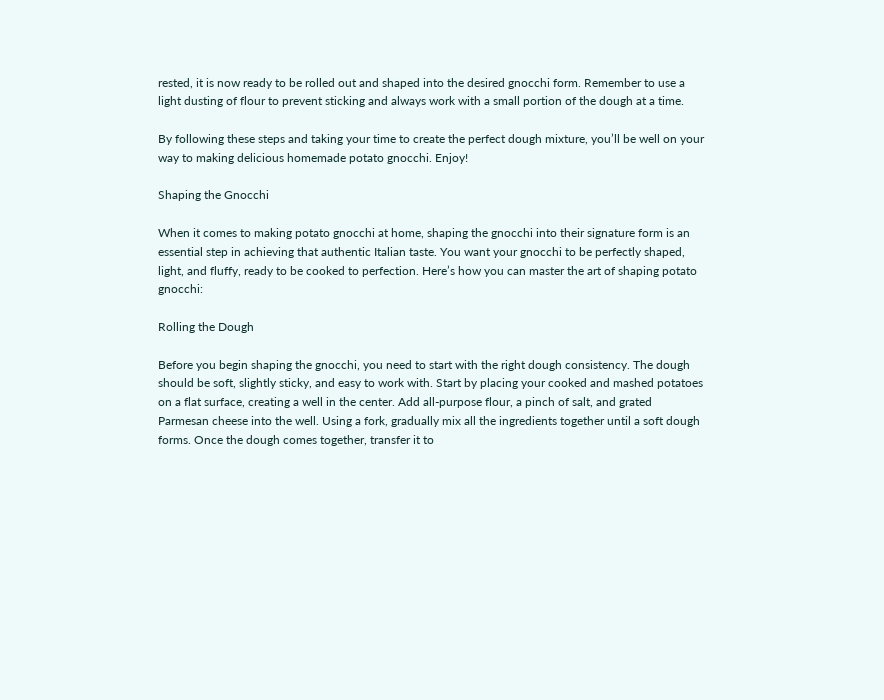rested, it is now ready to be rolled out and shaped into the desired gnocchi form. Remember to use a light dusting of flour to prevent sticking and always work with a small portion of the dough at a time.

By following these steps and taking your time to create the perfect dough mixture, you’ll be well on your way to making delicious homemade potato gnocchi. Enjoy!

Shaping the Gnocchi

When it comes to making potato gnocchi at home, shaping the gnocchi into their signature form is an essential step in achieving that authentic Italian taste. You want your gnocchi to be perfectly shaped, light, and fluffy, ready to be cooked to perfection. Here’s how you can master the art of shaping potato gnocchi:

Rolling the Dough

Before you begin shaping the gnocchi, you need to start with the right dough consistency. The dough should be soft, slightly sticky, and easy to work with. Start by placing your cooked and mashed potatoes on a flat surface, creating a well in the center. Add all-purpose flour, a pinch of salt, and grated Parmesan cheese into the well. Using a fork, gradually mix all the ingredients together until a soft dough forms. Once the dough comes together, transfer it to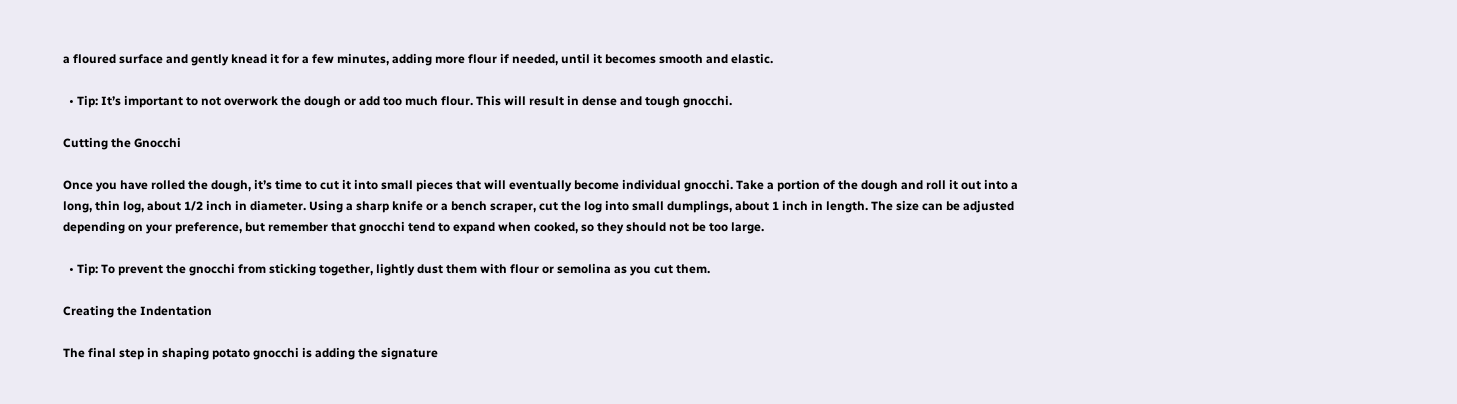a floured surface and gently knead it for a few minutes, adding more flour if needed, until it becomes smooth and elastic.

  • Tip: It’s important to not overwork the dough or add too much flour. This will result in dense and tough gnocchi.

Cutting the Gnocchi

Once you have rolled the dough, it’s time to cut it into small pieces that will eventually become individual gnocchi. Take a portion of the dough and roll it out into a long, thin log, about 1/2 inch in diameter. Using a sharp knife or a bench scraper, cut the log into small dumplings, about 1 inch in length. The size can be adjusted depending on your preference, but remember that gnocchi tend to expand when cooked, so they should not be too large.

  • Tip: To prevent the gnocchi from sticking together, lightly dust them with flour or semolina as you cut them.

Creating the Indentation

The final step in shaping potato gnocchi is adding the signature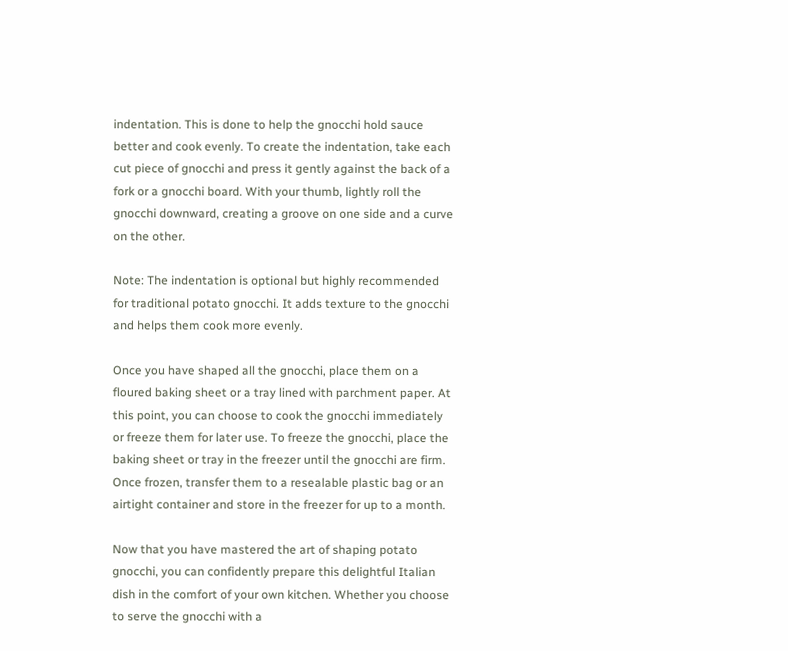indentation. This is done to help the gnocchi hold sauce better and cook evenly. To create the indentation, take each cut piece of gnocchi and press it gently against the back of a fork or a gnocchi board. With your thumb, lightly roll the gnocchi downward, creating a groove on one side and a curve on the other.

Note: The indentation is optional but highly recommended for traditional potato gnocchi. It adds texture to the gnocchi and helps them cook more evenly.

Once you have shaped all the gnocchi, place them on a floured baking sheet or a tray lined with parchment paper. At this point, you can choose to cook the gnocchi immediately or freeze them for later use. To freeze the gnocchi, place the baking sheet or tray in the freezer until the gnocchi are firm. Once frozen, transfer them to a resealable plastic bag or an airtight container and store in the freezer for up to a month.

Now that you have mastered the art of shaping potato gnocchi, you can confidently prepare this delightful Italian dish in the comfort of your own kitchen. Whether you choose to serve the gnocchi with a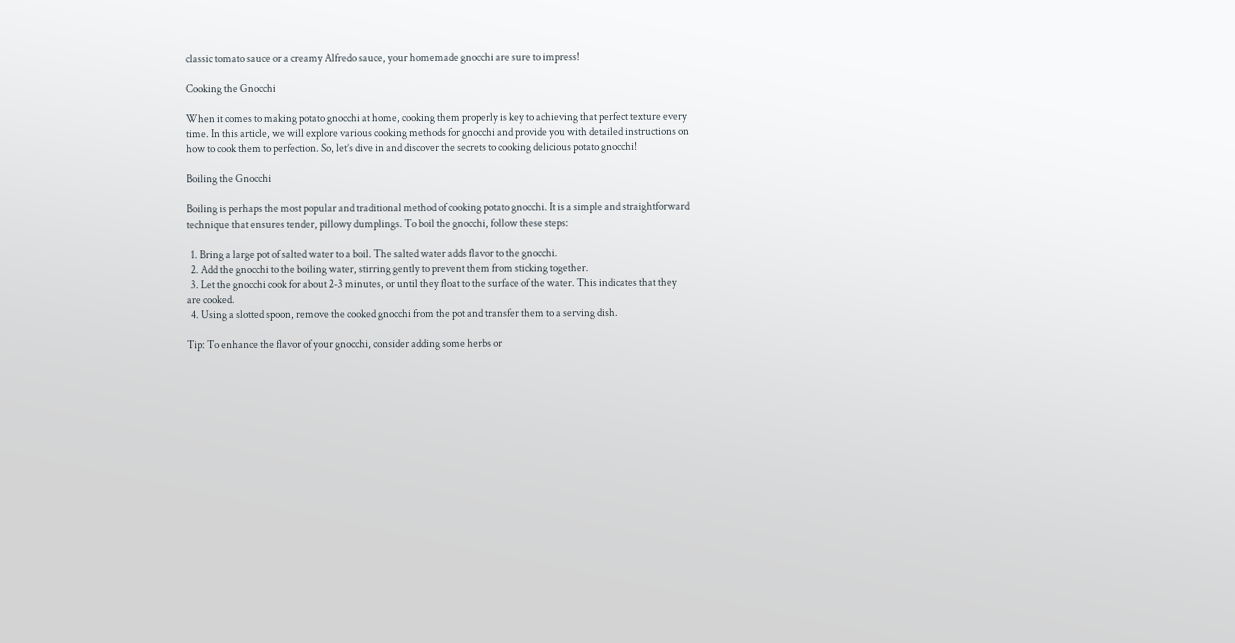classic tomato sauce or a creamy Alfredo sauce, your homemade gnocchi are sure to impress!

Cooking the Gnocchi

When it comes to making potato gnocchi at home, cooking them properly is key to achieving that perfect texture every time. In this article, we will explore various cooking methods for gnocchi and provide you with detailed instructions on how to cook them to perfection. So, let’s dive in and discover the secrets to cooking delicious potato gnocchi!

Boiling the Gnocchi

Boiling is perhaps the most popular and traditional method of cooking potato gnocchi. It is a simple and straightforward technique that ensures tender, pillowy dumplings. To boil the gnocchi, follow these steps:

  1. Bring a large pot of salted water to a boil. The salted water adds flavor to the gnocchi.
  2. Add the gnocchi to the boiling water, stirring gently to prevent them from sticking together.
  3. Let the gnocchi cook for about 2-3 minutes, or until they float to the surface of the water. This indicates that they are cooked.
  4. Using a slotted spoon, remove the cooked gnocchi from the pot and transfer them to a serving dish.

Tip: To enhance the flavor of your gnocchi, consider adding some herbs or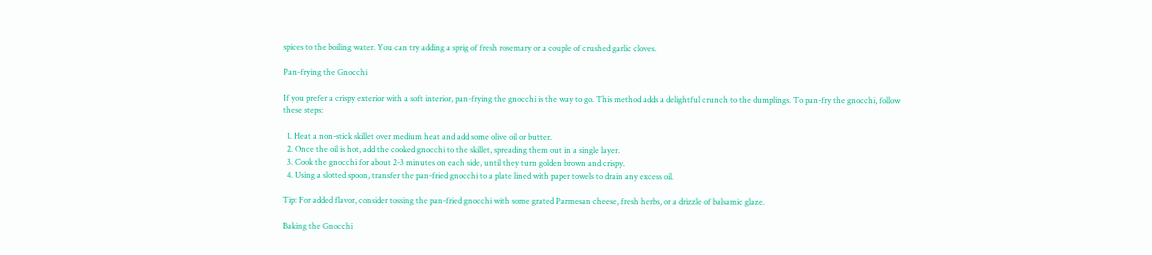spices to the boiling water. You can try adding a sprig of fresh rosemary or a couple of crushed garlic cloves.

Pan-frying the Gnocchi

If you prefer a crispy exterior with a soft interior, pan-frying the gnocchi is the way to go. This method adds a delightful crunch to the dumplings. To pan-fry the gnocchi, follow these steps:

  1. Heat a non-stick skillet over medium heat and add some olive oil or butter.
  2. Once the oil is hot, add the cooked gnocchi to the skillet, spreading them out in a single layer.
  3. Cook the gnocchi for about 2-3 minutes on each side, until they turn golden brown and crispy.
  4. Using a slotted spoon, transfer the pan-fried gnocchi to a plate lined with paper towels to drain any excess oil.

Tip: For added flavor, consider tossing the pan-fried gnocchi with some grated Parmesan cheese, fresh herbs, or a drizzle of balsamic glaze.

Baking the Gnocchi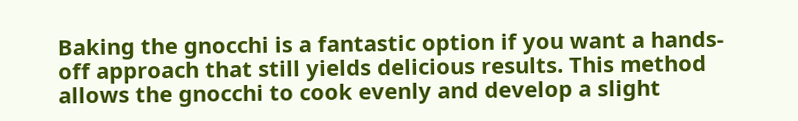Baking the gnocchi is a fantastic option if you want a hands-off approach that still yields delicious results. This method allows the gnocchi to cook evenly and develop a slight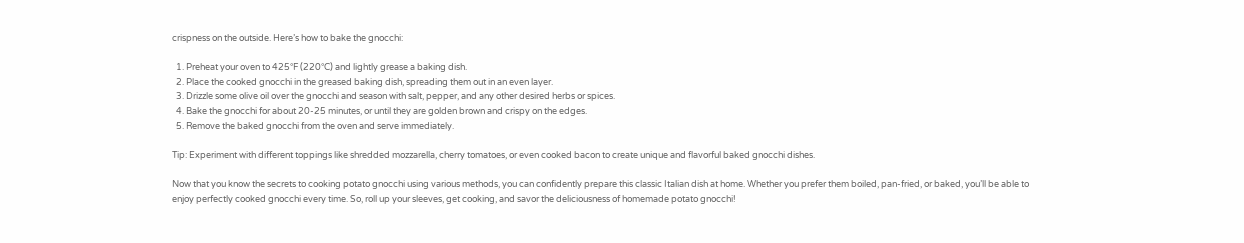crispness on the outside. Here’s how to bake the gnocchi:

  1. Preheat your oven to 425°F (220°C) and lightly grease a baking dish.
  2. Place the cooked gnocchi in the greased baking dish, spreading them out in an even layer.
  3. Drizzle some olive oil over the gnocchi and season with salt, pepper, and any other desired herbs or spices.
  4. Bake the gnocchi for about 20-25 minutes, or until they are golden brown and crispy on the edges.
  5. Remove the baked gnocchi from the oven and serve immediately.

Tip: Experiment with different toppings like shredded mozzarella, cherry tomatoes, or even cooked bacon to create unique and flavorful baked gnocchi dishes.

Now that you know the secrets to cooking potato gnocchi using various methods, you can confidently prepare this classic Italian dish at home. Whether you prefer them boiled, pan-fried, or baked, you’ll be able to enjoy perfectly cooked gnocchi every time. So, roll up your sleeves, get cooking, and savor the deliciousness of homemade potato gnocchi!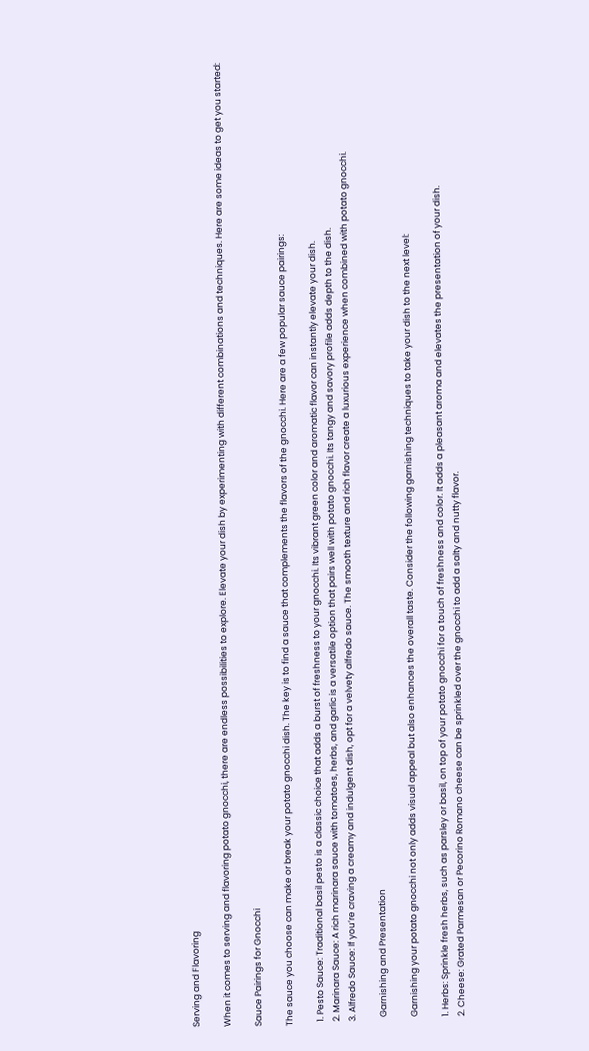Serving and Flavoring

When it comes to serving and flavoring potato gnocchi, there are endless possibilities to explore. Elevate your dish by experimenting with different combinations and techniques. Here are some ideas to get you started:

Sauce Pairings for Gnocchi

The sauce you choose can make or break your potato gnocchi dish. The key is to find a sauce that complements the flavors of the gnocchi. Here are a few popular sauce pairings:

  1. Pesto Sauce: Traditional basil pesto is a classic choice that adds a burst of freshness to your gnocchi. Its vibrant green color and aromatic flavor can instantly elevate your dish.
  2. Marinara Sauce: A rich marinara sauce with tomatoes, herbs, and garlic is a versatile option that pairs well with potato gnocchi. Its tangy and savory profile adds depth to the dish.
  3. Alfredo Sauce: If you’re craving a creamy and indulgent dish, opt for a velvety alfredo sauce. The smooth texture and rich flavor create a luxurious experience when combined with potato gnocchi.

    Garnishing and Presentation

    Garnishing your potato gnocchi not only adds visual appeal but also enhances the overall taste. Consider the following garnishing techniques to take your dish to the next level:

    1. Herbs: Sprinkle fresh herbs, such as parsley or basil, on top of your potato gnocchi for a touch of freshness and color. It adds a pleasant aroma and elevates the presentation of your dish.
    2. Cheese: Grated Parmesan or Pecorino Romano cheese can be sprinkled over the gnocchi to add a salty and nutty flavor.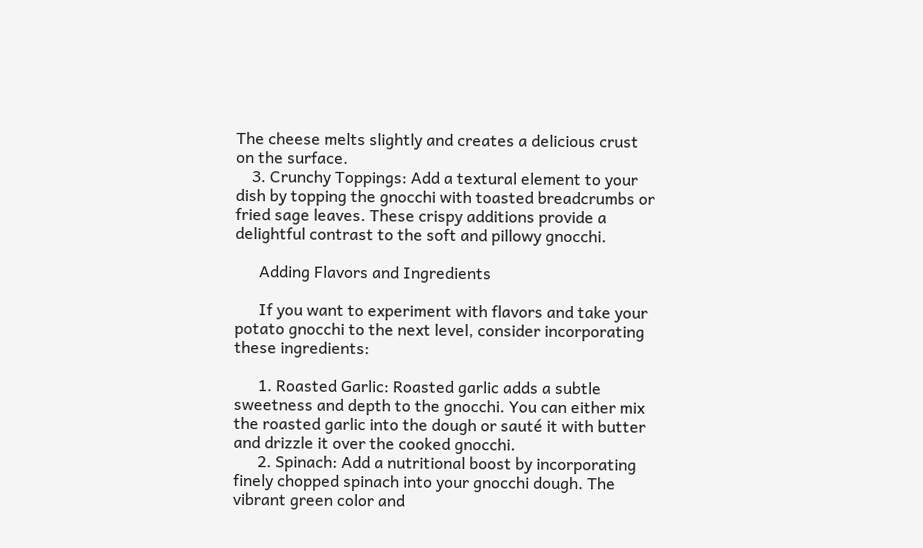The cheese melts slightly and creates a delicious crust on the surface.
    3. Crunchy Toppings: Add a textural element to your dish by topping the gnocchi with toasted breadcrumbs or fried sage leaves. These crispy additions provide a delightful contrast to the soft and pillowy gnocchi.

      Adding Flavors and Ingredients

      If you want to experiment with flavors and take your potato gnocchi to the next level, consider incorporating these ingredients:

      1. Roasted Garlic: Roasted garlic adds a subtle sweetness and depth to the gnocchi. You can either mix the roasted garlic into the dough or sauté it with butter and drizzle it over the cooked gnocchi.
      2. Spinach: Add a nutritional boost by incorporating finely chopped spinach into your gnocchi dough. The vibrant green color and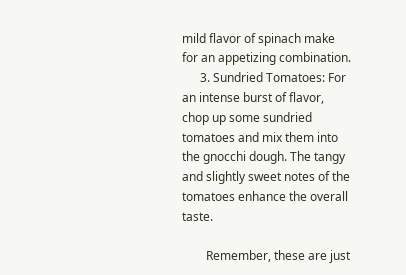mild flavor of spinach make for an appetizing combination.
      3. Sundried Tomatoes: For an intense burst of flavor, chop up some sundried tomatoes and mix them into the gnocchi dough. The tangy and slightly sweet notes of the tomatoes enhance the overall taste.

        Remember, these are just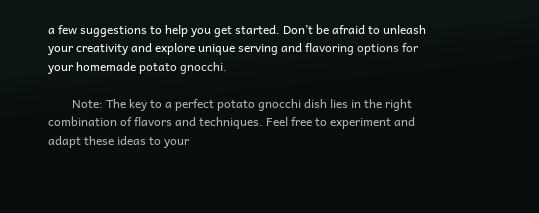a few suggestions to help you get started. Don’t be afraid to unleash your creativity and explore unique serving and flavoring options for your homemade potato gnocchi.

        Note: The key to a perfect potato gnocchi dish lies in the right combination of flavors and techniques. Feel free to experiment and adapt these ideas to your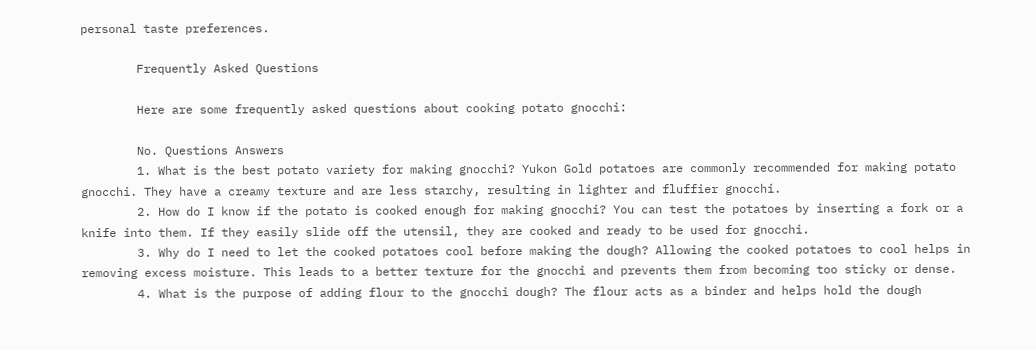personal taste preferences.

        Frequently Asked Questions

        Here are some frequently asked questions about cooking potato gnocchi:

        No. Questions Answers
        1. What is the best potato variety for making gnocchi? Yukon Gold potatoes are commonly recommended for making potato gnocchi. They have a creamy texture and are less starchy, resulting in lighter and fluffier gnocchi.
        2. How do I know if the potato is cooked enough for making gnocchi? You can test the potatoes by inserting a fork or a knife into them. If they easily slide off the utensil, they are cooked and ready to be used for gnocchi.
        3. Why do I need to let the cooked potatoes cool before making the dough? Allowing the cooked potatoes to cool helps in removing excess moisture. This leads to a better texture for the gnocchi and prevents them from becoming too sticky or dense.
        4. What is the purpose of adding flour to the gnocchi dough? The flour acts as a binder and helps hold the dough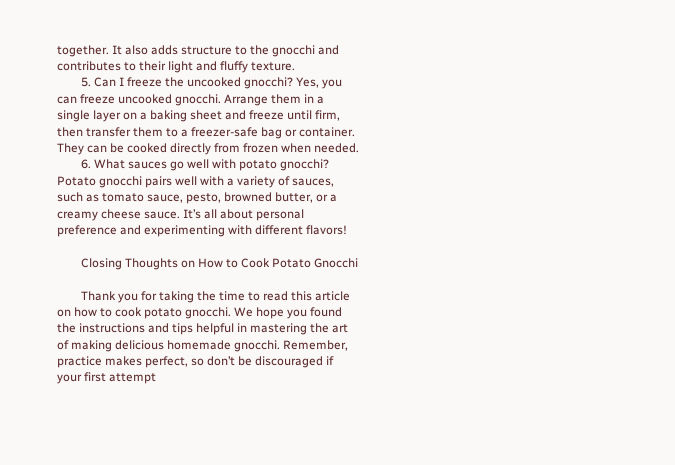together. It also adds structure to the gnocchi and contributes to their light and fluffy texture.
        5. Can I freeze the uncooked gnocchi? Yes, you can freeze uncooked gnocchi. Arrange them in a single layer on a baking sheet and freeze until firm, then transfer them to a freezer-safe bag or container. They can be cooked directly from frozen when needed.
        6. What sauces go well with potato gnocchi? Potato gnocchi pairs well with a variety of sauces, such as tomato sauce, pesto, browned butter, or a creamy cheese sauce. It’s all about personal preference and experimenting with different flavors!

        Closing Thoughts on How to Cook Potato Gnocchi

        Thank you for taking the time to read this article on how to cook potato gnocchi. We hope you found the instructions and tips helpful in mastering the art of making delicious homemade gnocchi. Remember, practice makes perfect, so don’t be discouraged if your first attempt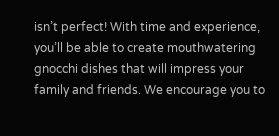isn’t perfect! With time and experience, you’ll be able to create mouthwatering gnocchi dishes that will impress your family and friends. We encourage you to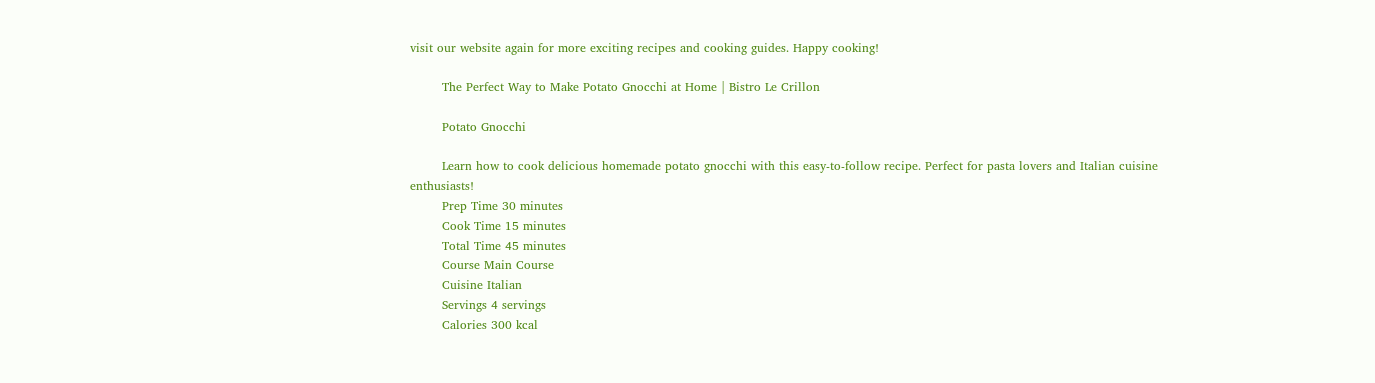visit our website again for more exciting recipes and cooking guides. Happy cooking!

        The Perfect Way to Make Potato Gnocchi at Home | Bistro Le Crillon

        Potato Gnocchi

        Learn how to cook delicious homemade potato gnocchi with this easy-to-follow recipe. Perfect for pasta lovers and Italian cuisine enthusiasts!
        Prep Time 30 minutes
        Cook Time 15 minutes
        Total Time 45 minutes
        Course Main Course
        Cuisine Italian
        Servings 4 servings
        Calories 300 kcal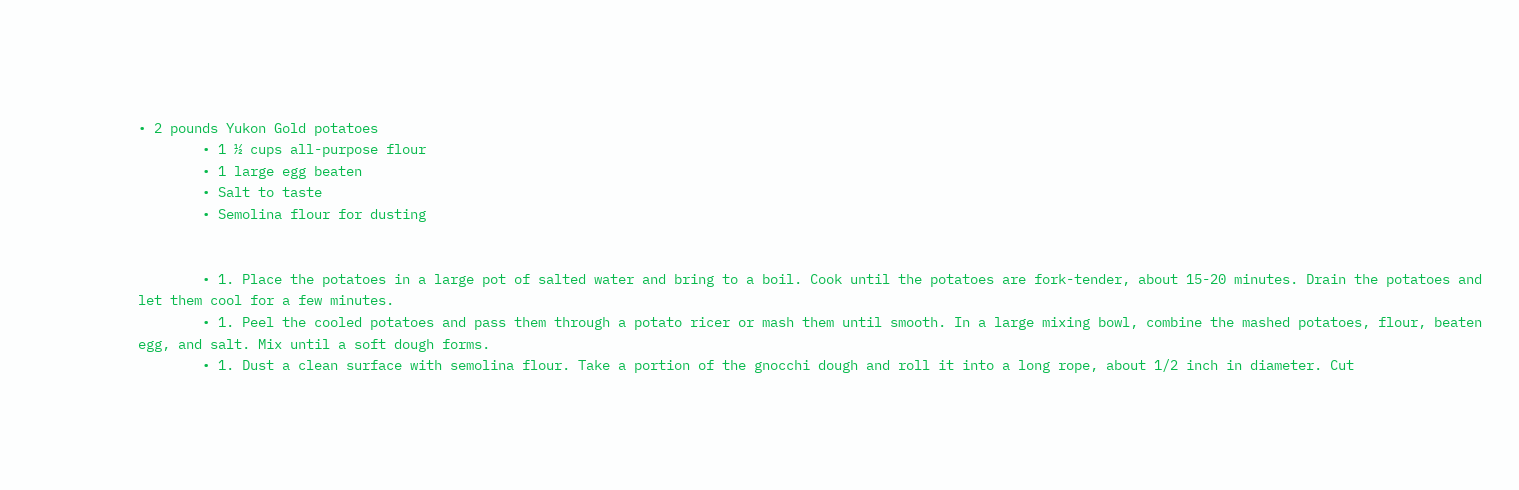• 2 pounds Yukon Gold potatoes
        • 1 ½ cups all-purpose flour
        • 1 large egg beaten
        • Salt to taste
        • Semolina flour for dusting


        • 1. Place the potatoes in a large pot of salted water and bring to a boil. Cook until the potatoes are fork-tender, about 15-20 minutes. Drain the potatoes and let them cool for a few minutes.
        • 1. Peel the cooled potatoes and pass them through a potato ricer or mash them until smooth. In a large mixing bowl, combine the mashed potatoes, flour, beaten egg, and salt. Mix until a soft dough forms.
        • 1. Dust a clean surface with semolina flour. Take a portion of the gnocchi dough and roll it into a long rope, about 1/2 inch in diameter. Cut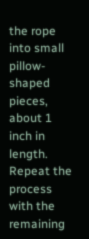the rope into small pillow-shaped pieces, about 1 inch in length. Repeat the process with the remaining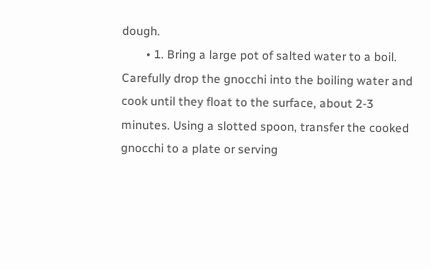dough.
        • 1. Bring a large pot of salted water to a boil. Carefully drop the gnocchi into the boiling water and cook until they float to the surface, about 2-3 minutes. Using a slotted spoon, transfer the cooked gnocchi to a plate or serving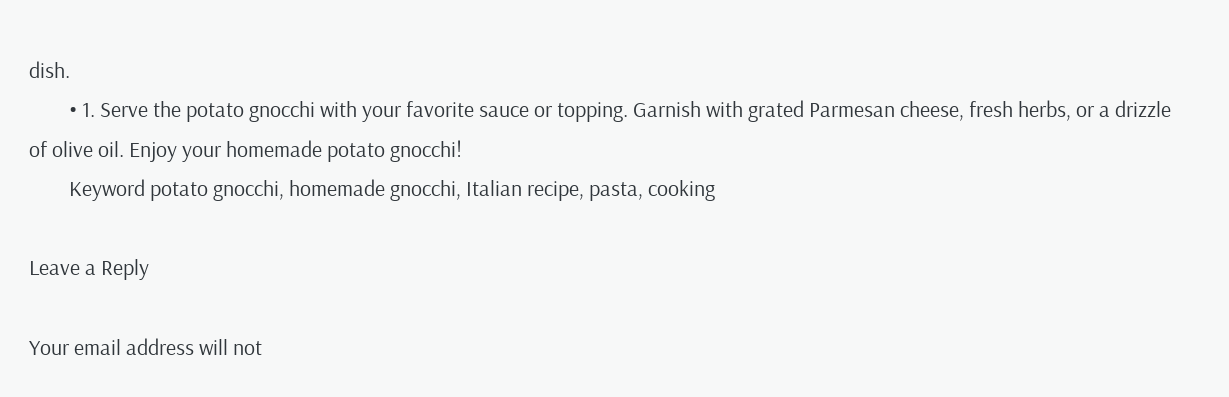dish.
        • 1. Serve the potato gnocchi with your favorite sauce or topping. Garnish with grated Parmesan cheese, fresh herbs, or a drizzle of olive oil. Enjoy your homemade potato gnocchi!
        Keyword potato gnocchi, homemade gnocchi, Italian recipe, pasta, cooking

Leave a Reply

Your email address will not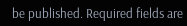be published. Required fields are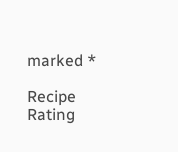marked *

Recipe Rating